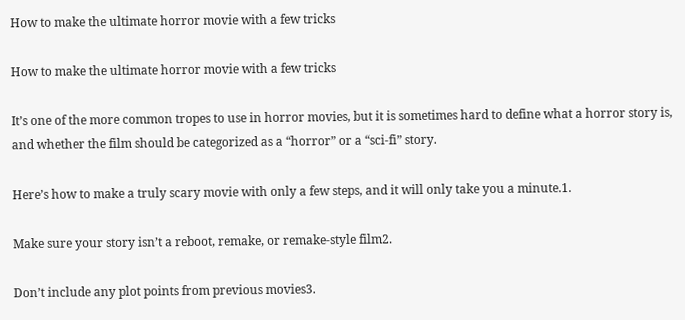How to make the ultimate horror movie with a few tricks

How to make the ultimate horror movie with a few tricks

It’s one of the more common tropes to use in horror movies, but it is sometimes hard to define what a horror story is, and whether the film should be categorized as a “horror” or a “sci-fi” story.

Here’s how to make a truly scary movie with only a few steps, and it will only take you a minute.1.

Make sure your story isn’t a reboot, remake, or remake-style film2.

Don’t include any plot points from previous movies3.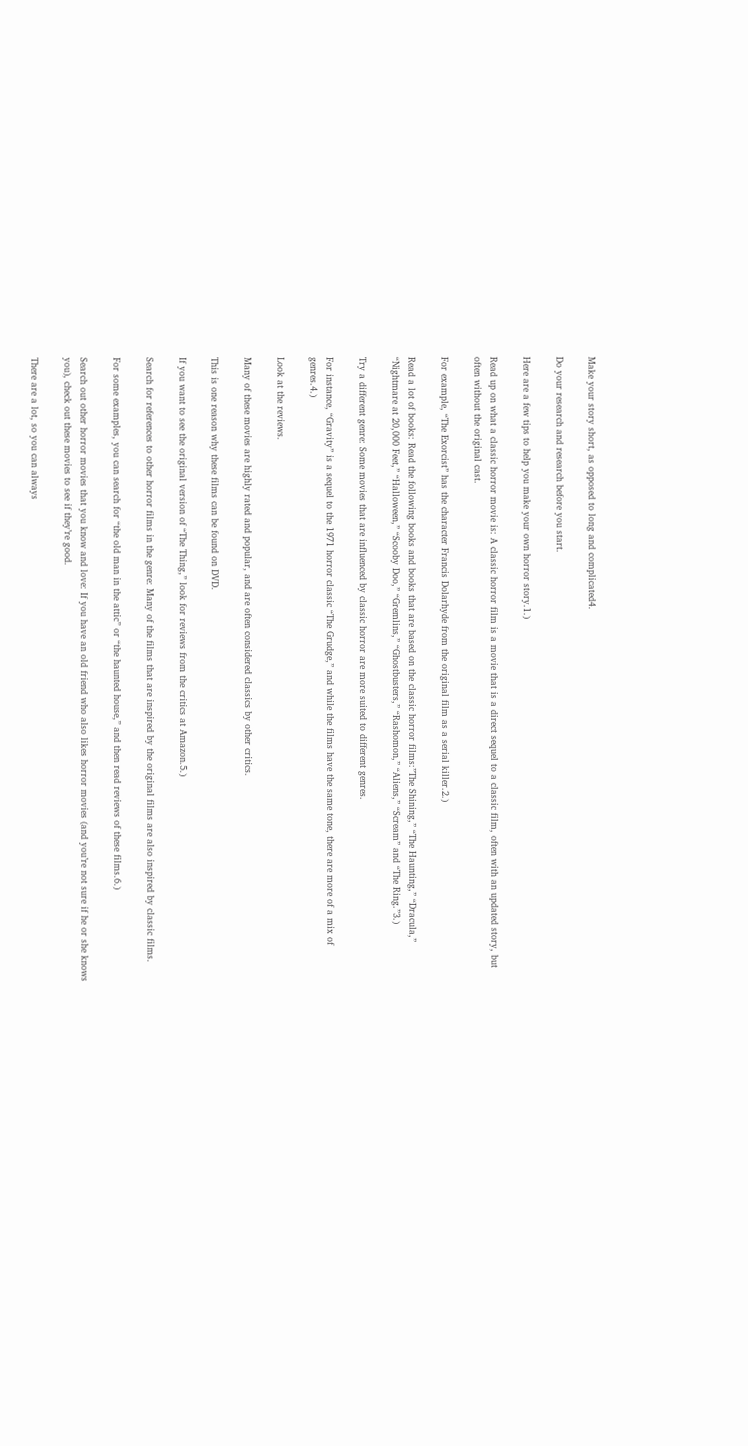Make your story short, as opposed to long and complicated4.

Do your research and research before you start.

Here are a few tips to help you make your own horror story.1.)

Read up on what a classic horror movie is: A classic horror film is a movie that is a direct sequel to a classic film, often with an updated story, but often without the original cast.

For example, “The Exorcist” has the character Francis Dolarhyde from the original film as a serial killer.2.)

Read a lot of books: Read the following books and books that are based on the classic horror films:”The Shining,” “The Haunting,” “Dracula,” “Nightmare at 20,000 Feet,” “Halloween,” “Scooby Doo,” “Gremlins,” “Ghostbusters,” “Rashomon,” “Aliens,” “Scream” and “The Ring.”3.)

Try a different genre: Some movies that are influenced by classic horror are more suited to different genres.

For instance, “Gravity” is a sequel to the 1971 horror classic “The Grudge,” and while the films have the same tone, there are more of a mix of genres.4.)

Look at the reviews.

Many of these movies are highly rated and popular, and are often considered classics by other critics.

This is one reason why these films can be found on DVD.

If you want to see the original version of “The Thing,” look for reviews from the critics at Amazon.5.)

Search for references to other horror films in the genre: Many of the films that are inspired by the original films are also inspired by classic films.

For some examples, you can search for “the old man in the attic” or “the haunted house,” and then read reviews of these films.6.)

Search out other horror movies that you know and love: If you have an old friend who also likes horror movies (and you’re not sure if he or she knows you), check out these movies to see if they’re good.

There are a lot, so you can always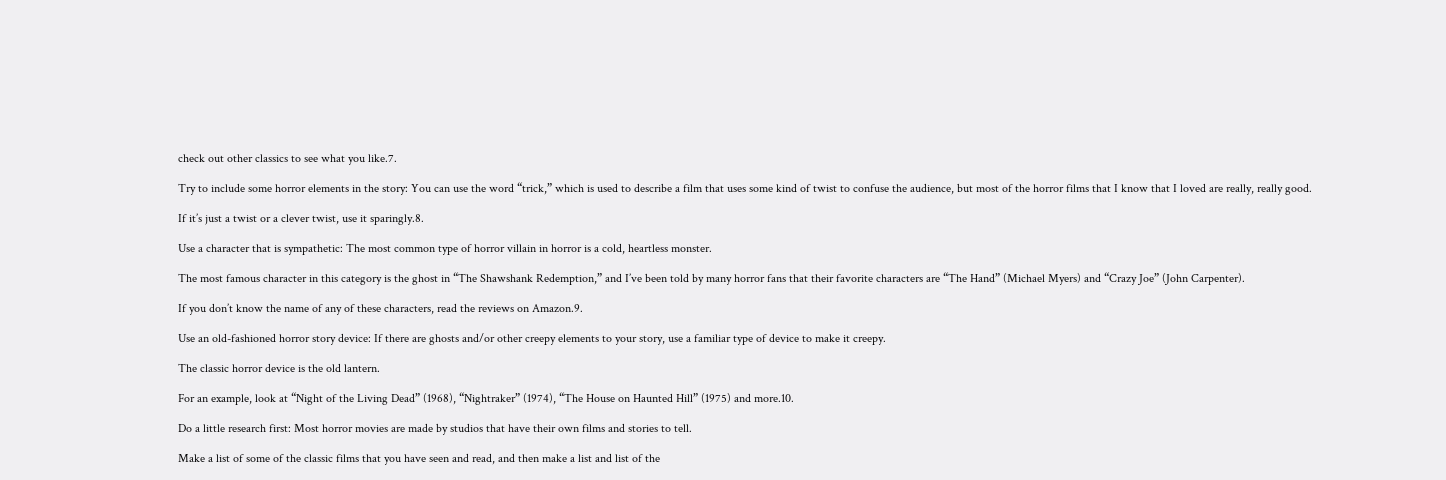check out other classics to see what you like.7.

Try to include some horror elements in the story: You can use the word “trick,” which is used to describe a film that uses some kind of twist to confuse the audience, but most of the horror films that I know that I loved are really, really good.

If it’s just a twist or a clever twist, use it sparingly.8.

Use a character that is sympathetic: The most common type of horror villain in horror is a cold, heartless monster.

The most famous character in this category is the ghost in “The Shawshank Redemption,” and I’ve been told by many horror fans that their favorite characters are “The Hand” (Michael Myers) and “Crazy Joe” (John Carpenter).

If you don’t know the name of any of these characters, read the reviews on Amazon.9.

Use an old-fashioned horror story device: If there are ghosts and/or other creepy elements to your story, use a familiar type of device to make it creepy.

The classic horror device is the old lantern.

For an example, look at “Night of the Living Dead” (1968), “Nightraker” (1974), “The House on Haunted Hill” (1975) and more.10.

Do a little research first: Most horror movies are made by studios that have their own films and stories to tell.

Make a list of some of the classic films that you have seen and read, and then make a list and list of the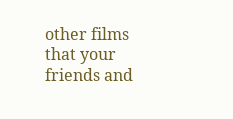other films that your friends and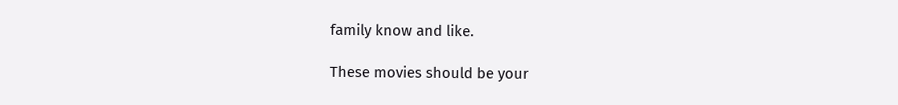family know and like.

These movies should be your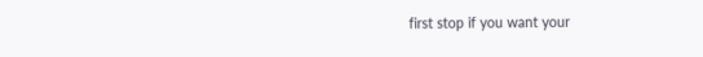first stop if you want your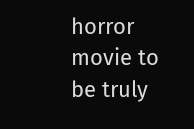horror movie to be truly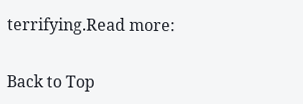terrifying.Read more:

Back to Top